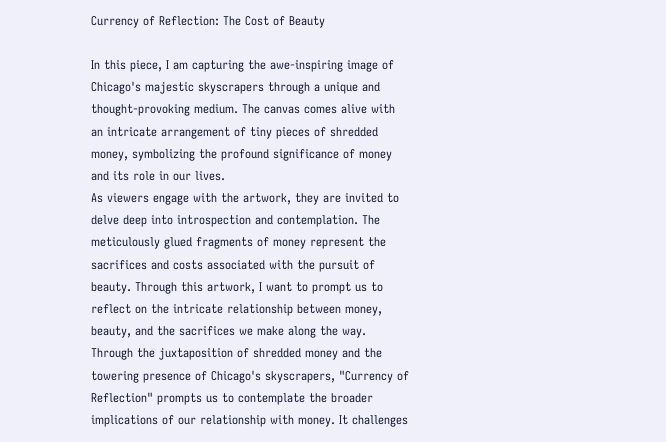Currency of Reflection: The Cost of Beauty

In this piece, I am capturing the awe-inspiring image of Chicago's majestic skyscrapers through a unique and thought-provoking medium. The canvas comes alive with an intricate arrangement of tiny pieces of shredded money, symbolizing the profound significance of money and its role in our lives.
As viewers engage with the artwork, they are invited to delve deep into introspection and contemplation. The meticulously glued fragments of money represent the sacrifices and costs associated with the pursuit of beauty. Through this artwork, I want to prompt us to reflect on the intricate relationship between money, beauty, and the sacrifices we make along the way.
Through the juxtaposition of shredded money and the towering presence of Chicago's skyscrapers, "Currency of Reflection" prompts us to contemplate the broader implications of our relationship with money. It challenges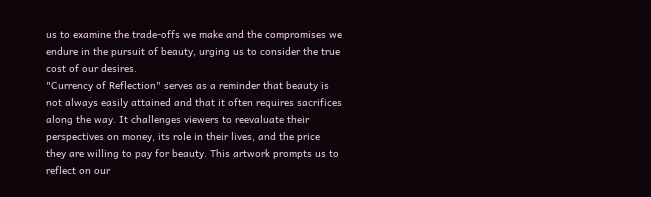us to examine the trade-offs we make and the compromises we endure in the pursuit of beauty, urging us to consider the true cost of our desires.
"Currency of Reflection" serves as a reminder that beauty is not always easily attained and that it often requires sacrifices along the way. It challenges viewers to reevaluate their perspectives on money, its role in their lives, and the price they are willing to pay for beauty. This artwork prompts us to reflect on our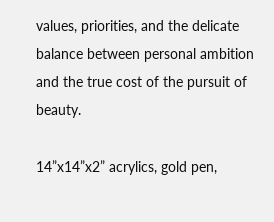values, priorities, and the delicate balance between personal ambition and the true cost of the pursuit of beauty.

14”x14”x2” acrylics, gold pen,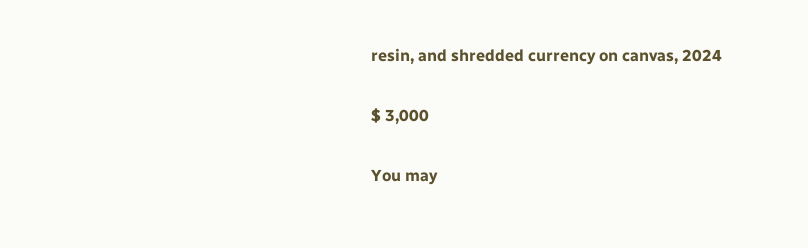resin, and shredded currency on canvas, 2024

$ 3,000

You may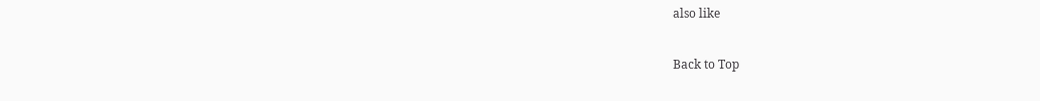also like

Back to Top